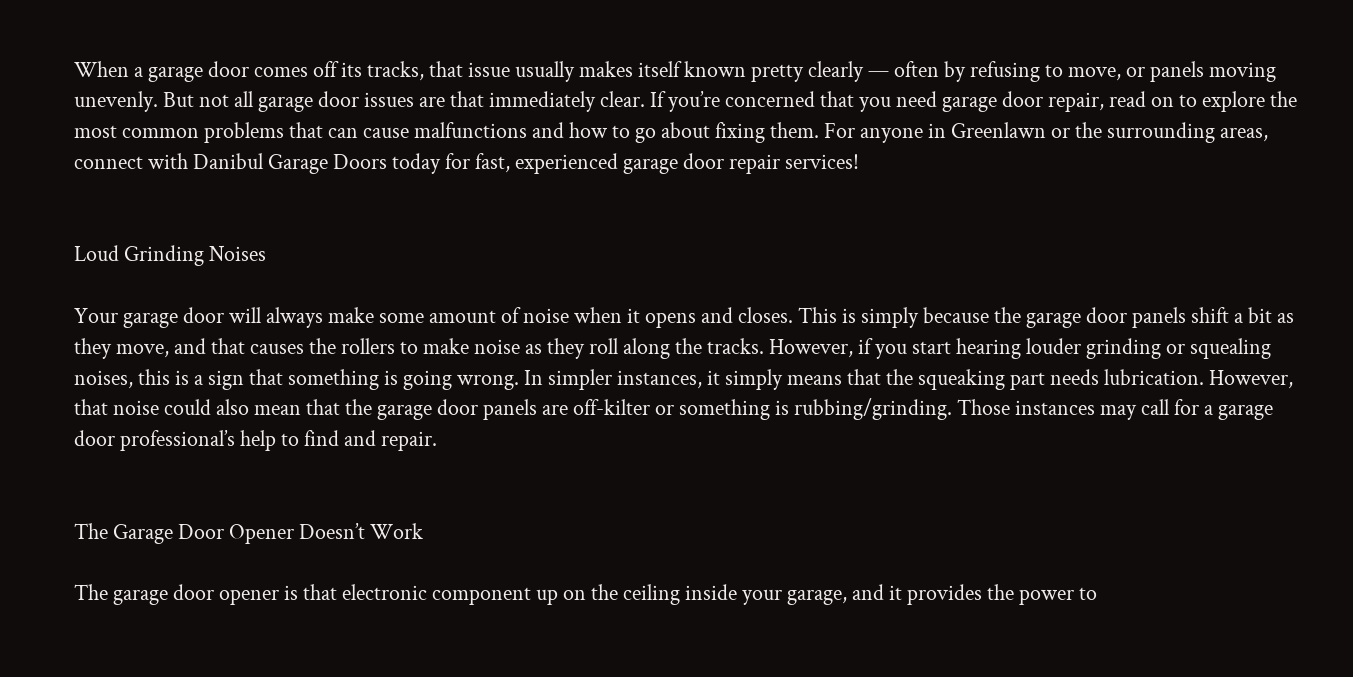When a garage door comes off its tracks, that issue usually makes itself known pretty clearly — often by refusing to move, or panels moving unevenly. But not all garage door issues are that immediately clear. If you’re concerned that you need garage door repair, read on to explore the most common problems that can cause malfunctions and how to go about fixing them. For anyone in Greenlawn or the surrounding areas, connect with Danibul Garage Doors today for fast, experienced garage door repair services!


Loud Grinding Noises

Your garage door will always make some amount of noise when it opens and closes. This is simply because the garage door panels shift a bit as they move, and that causes the rollers to make noise as they roll along the tracks. However, if you start hearing louder grinding or squealing noises, this is a sign that something is going wrong. In simpler instances, it simply means that the squeaking part needs lubrication. However, that noise could also mean that the garage door panels are off-kilter or something is rubbing/grinding. Those instances may call for a garage door professional’s help to find and repair.


The Garage Door Opener Doesn’t Work

The garage door opener is that electronic component up on the ceiling inside your garage, and it provides the power to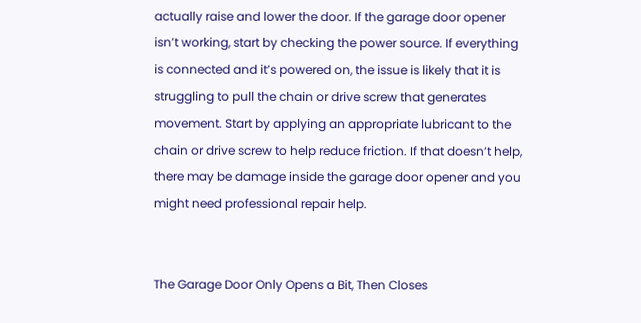actually raise and lower the door. If the garage door opener isn’t working, start by checking the power source. If everything is connected and it’s powered on, the issue is likely that it is struggling to pull the chain or drive screw that generates movement. Start by applying an appropriate lubricant to the chain or drive screw to help reduce friction. If that doesn’t help, there may be damage inside the garage door opener and you might need professional repair help.


The Garage Door Only Opens a Bit, Then Closes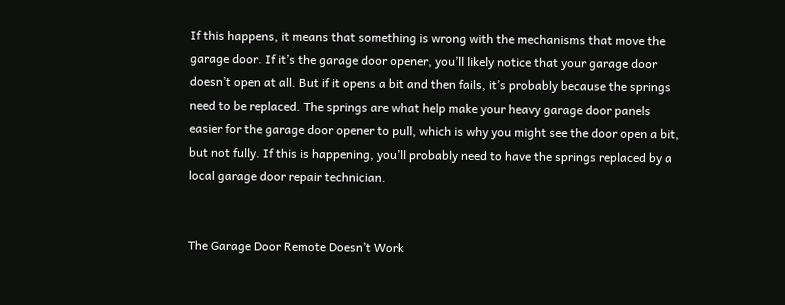If this happens, it means that something is wrong with the mechanisms that move the garage door. If it’s the garage door opener, you’ll likely notice that your garage door doesn’t open at all. But if it opens a bit and then fails, it’s probably because the springs need to be replaced. The springs are what help make your heavy garage door panels easier for the garage door opener to pull, which is why you might see the door open a bit, but not fully. If this is happening, you’ll probably need to have the springs replaced by a local garage door repair technician.


The Garage Door Remote Doesn’t Work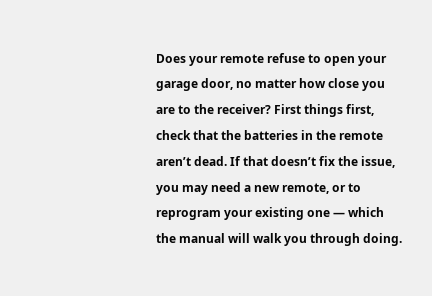Does your remote refuse to open your garage door, no matter how close you are to the receiver? First things first, check that the batteries in the remote aren’t dead. If that doesn’t fix the issue, you may need a new remote, or to reprogram your existing one — which the manual will walk you through doing.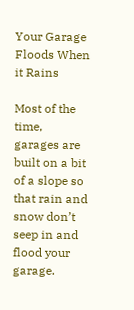Your Garage Floods When it Rains

Most of the time, garages are built on a bit of a slope so that rain and snow don’t seep in and flood your garage.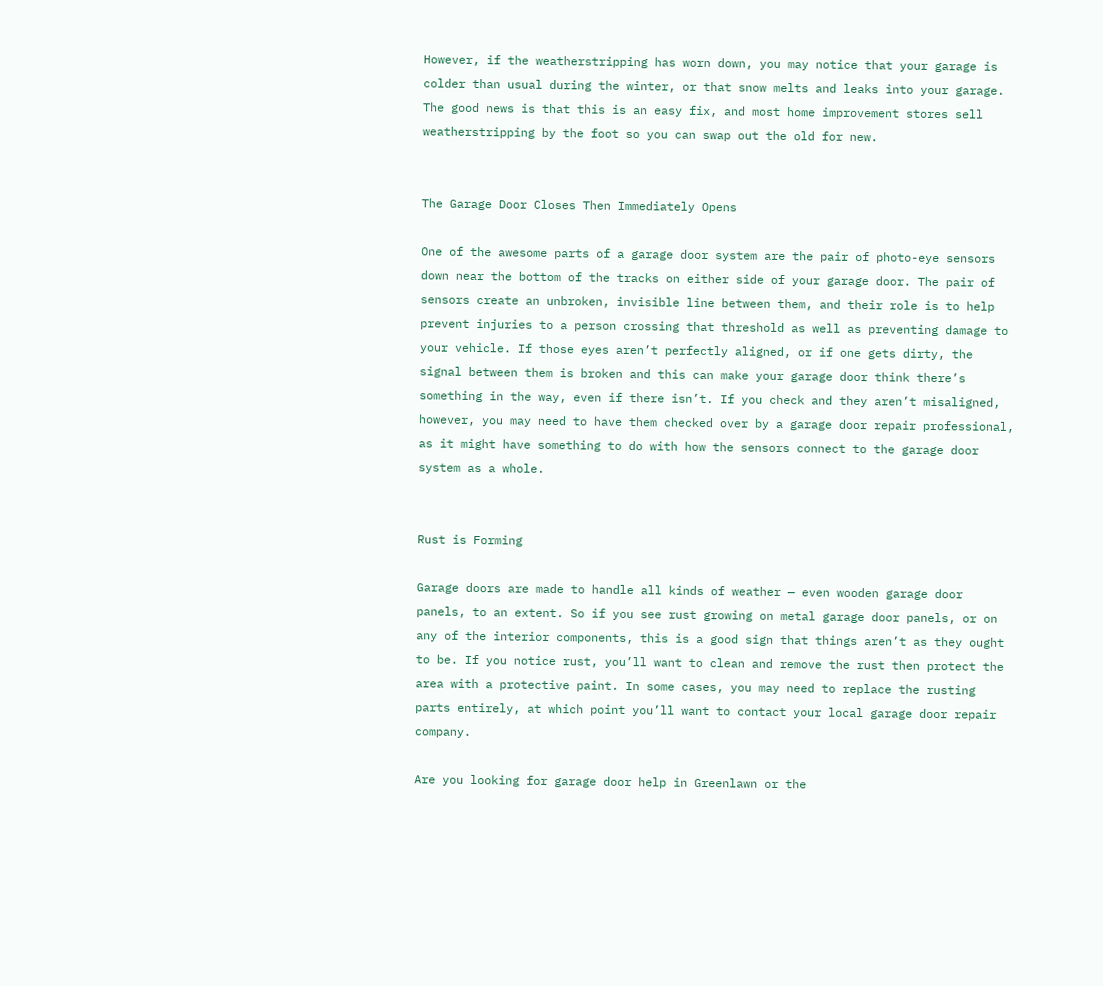However, if the weatherstripping has worn down, you may notice that your garage is colder than usual during the winter, or that snow melts and leaks into your garage. The good news is that this is an easy fix, and most home improvement stores sell weatherstripping by the foot so you can swap out the old for new.


The Garage Door Closes Then Immediately Opens

One of the awesome parts of a garage door system are the pair of photo-eye sensors down near the bottom of the tracks on either side of your garage door. The pair of sensors create an unbroken, invisible line between them, and their role is to help prevent injuries to a person crossing that threshold as well as preventing damage to your vehicle. If those eyes aren’t perfectly aligned, or if one gets dirty, the signal between them is broken and this can make your garage door think there’s something in the way, even if there isn’t. If you check and they aren’t misaligned, however, you may need to have them checked over by a garage door repair professional, as it might have something to do with how the sensors connect to the garage door system as a whole.


Rust is Forming

Garage doors are made to handle all kinds of weather — even wooden garage door panels, to an extent. So if you see rust growing on metal garage door panels, or on any of the interior components, this is a good sign that things aren’t as they ought to be. If you notice rust, you’ll want to clean and remove the rust then protect the area with a protective paint. In some cases, you may need to replace the rusting parts entirely, at which point you’ll want to contact your local garage door repair company.

Are you looking for garage door help in Greenlawn or the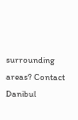surrounding areas? Contact Danibul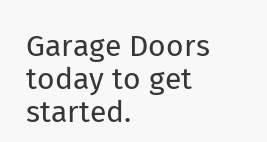Garage Doors today to get started.